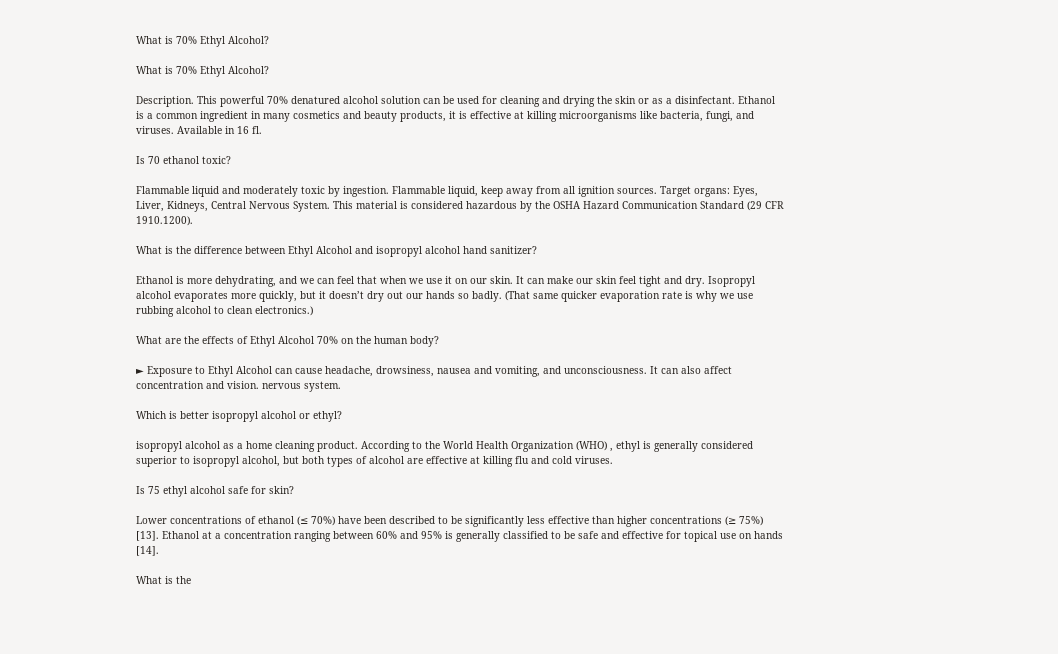What is 70% Ethyl Alcohol?

What is 70% Ethyl Alcohol?

Description. This powerful 70% denatured alcohol solution can be used for cleaning and drying the skin or as a disinfectant. Ethanol is a common ingredient in many cosmetics and beauty products, it is effective at killing microorganisms like bacteria, fungi, and viruses. Available in 16 fl.

Is 70 ethanol toxic?

Flammable liquid and moderately toxic by ingestion. Flammable liquid, keep away from all ignition sources. Target organs: Eyes, Liver, Kidneys, Central Nervous System. This material is considered hazardous by the OSHA Hazard Communication Standard (29 CFR 1910.1200).

What is the difference between Ethyl Alcohol and isopropyl alcohol hand sanitizer?

Ethanol is more dehydrating, and we can feel that when we use it on our skin. It can make our skin feel tight and dry. Isopropyl alcohol evaporates more quickly, but it doesn’t dry out our hands so badly. (That same quicker evaporation rate is why we use rubbing alcohol to clean electronics.)

What are the effects of Ethyl Alcohol 70% on the human body?

► Exposure to Ethyl Alcohol can cause headache, drowsiness, nausea and vomiting, and unconsciousness. It can also affect concentration and vision. nervous system.

Which is better isopropyl alcohol or ethyl?

isopropyl alcohol as a home cleaning product. According to the World Health Organization (WHO) , ethyl is generally considered superior to isopropyl alcohol, but both types of alcohol are effective at killing flu and cold viruses.

Is 75 ethyl alcohol safe for skin?

Lower concentrations of ethanol (≤ 70%) have been described to be significantly less effective than higher concentrations (≥ 75%) [13]. Ethanol at a concentration ranging between 60% and 95% is generally classified to be safe and effective for topical use on hands [14].

What is the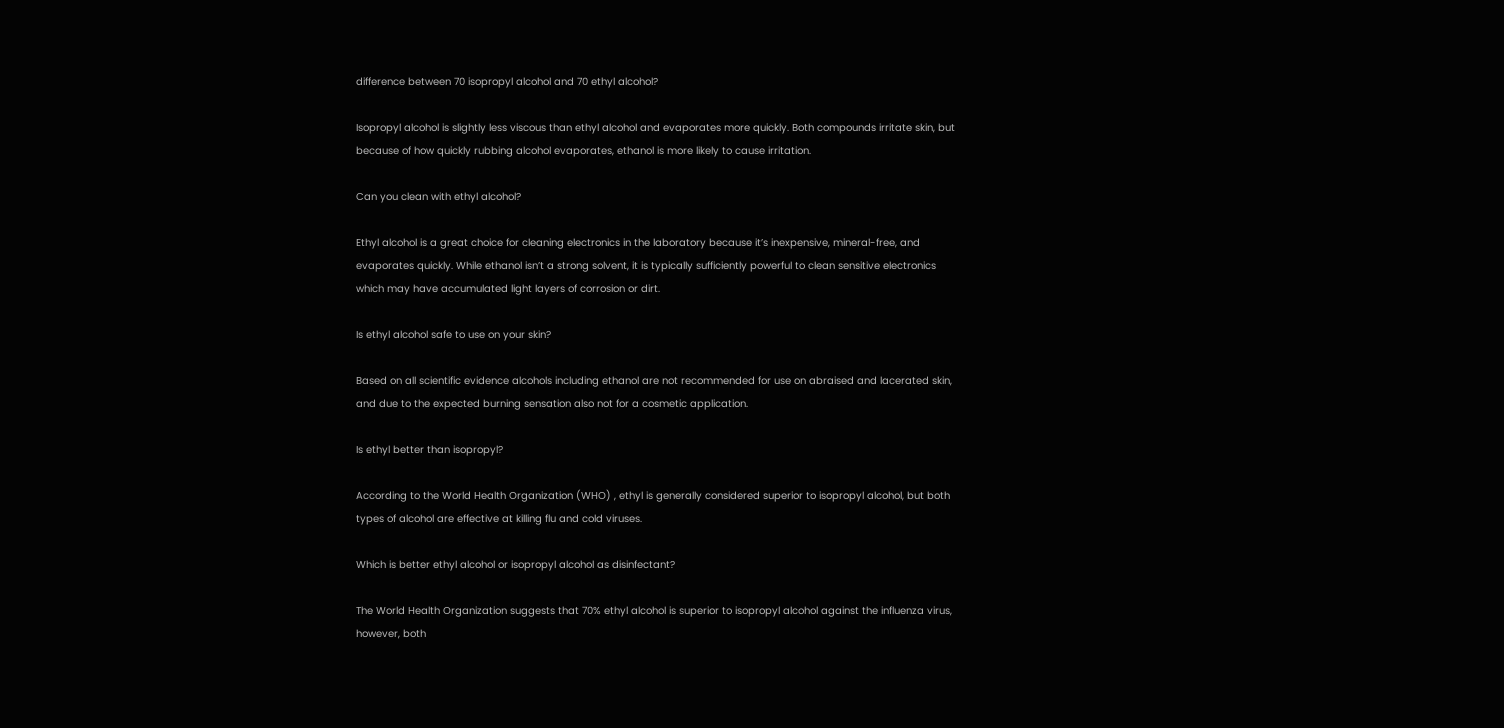difference between 70 isopropyl alcohol and 70 ethyl alcohol?

Isopropyl alcohol is slightly less viscous than ethyl alcohol and evaporates more quickly. Both compounds irritate skin, but because of how quickly rubbing alcohol evaporates, ethanol is more likely to cause irritation.

Can you clean with ethyl alcohol?

Ethyl alcohol is a great choice for cleaning electronics in the laboratory because it’s inexpensive, mineral-free, and evaporates quickly. While ethanol isn’t a strong solvent, it is typically sufficiently powerful to clean sensitive electronics which may have accumulated light layers of corrosion or dirt.

Is ethyl alcohol safe to use on your skin?

Based on all scientific evidence alcohols including ethanol are not recommended for use on abraised and lacerated skin, and due to the expected burning sensation also not for a cosmetic application.

Is ethyl better than isopropyl?

According to the World Health Organization (WHO) , ethyl is generally considered superior to isopropyl alcohol, but both types of alcohol are effective at killing flu and cold viruses.

Which is better ethyl alcohol or isopropyl alcohol as disinfectant?

The World Health Organization suggests that 70% ethyl alcohol is superior to isopropyl alcohol against the influenza virus, however, both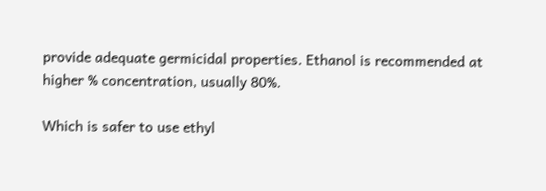provide adequate germicidal properties. Ethanol is recommended at higher % concentration, usually 80%.

Which is safer to use ethyl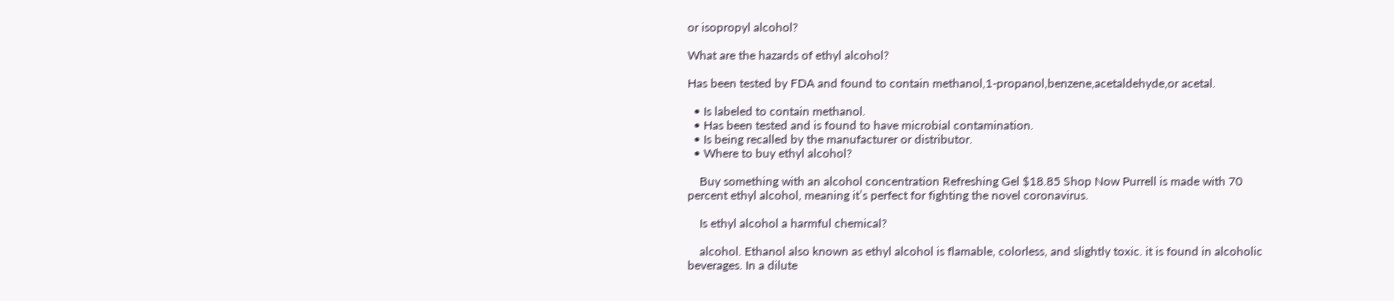or isopropyl alcohol?

What are the hazards of ethyl alcohol?

Has been tested by FDA and found to contain methanol,1-propanol,benzene,acetaldehyde,or acetal.

  • Is labeled to contain methanol.
  • Has been tested and is found to have microbial contamination.
  • Is being recalled by the manufacturer or distributor.
  • Where to buy ethyl alcohol?

    Buy something with an alcohol concentration Refreshing Gel $18.85 Shop Now Purrell is made with 70 percent ethyl alcohol, meaning it’s perfect for fighting the novel coronavirus.

    Is ethyl alcohol a harmful chemical?

    alcohol. Ethanol also known as ethyl alcohol is flamable, colorless, and slightly toxic. it is found in alcoholic beverages. In a dilute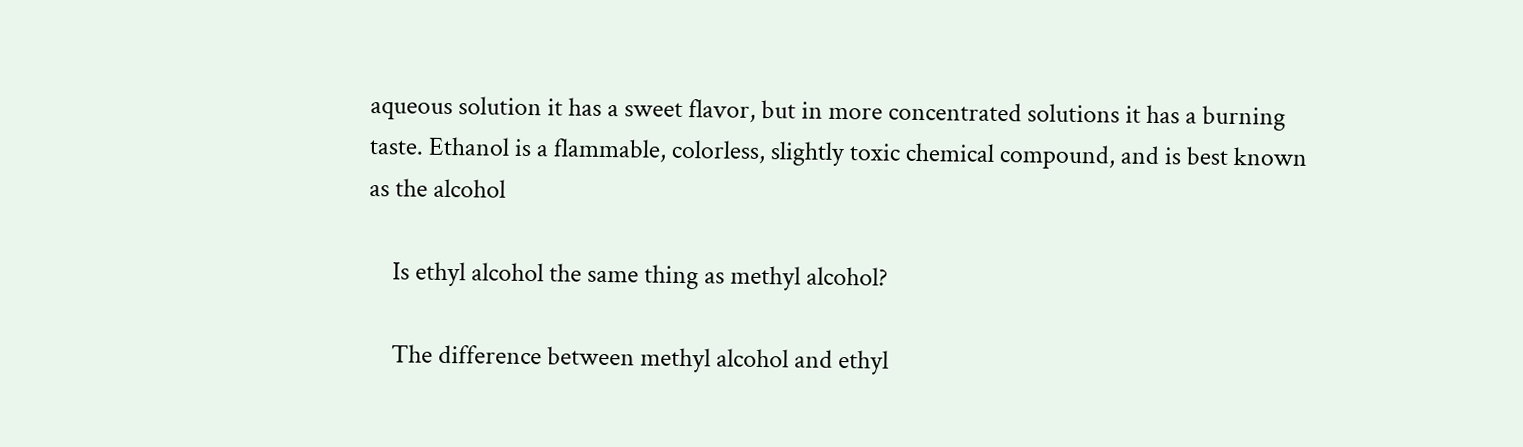aqueous solution it has a sweet flavor, but in more concentrated solutions it has a burning taste. Ethanol is a flammable, colorless, slightly toxic chemical compound, and is best known as the alcohol

    Is ethyl alcohol the same thing as methyl alcohol?

    The difference between methyl alcohol and ethyl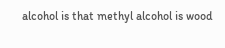alcohol is that methyl alcohol is wood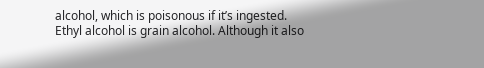alcohol, which is poisonous if it’s ingested. Ethyl alcohol is grain alcohol. Although it also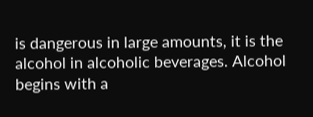is dangerous in large amounts, it is the alcohol in alcoholic beverages. Alcohol begins with a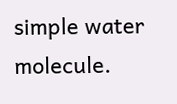simple water molecule.